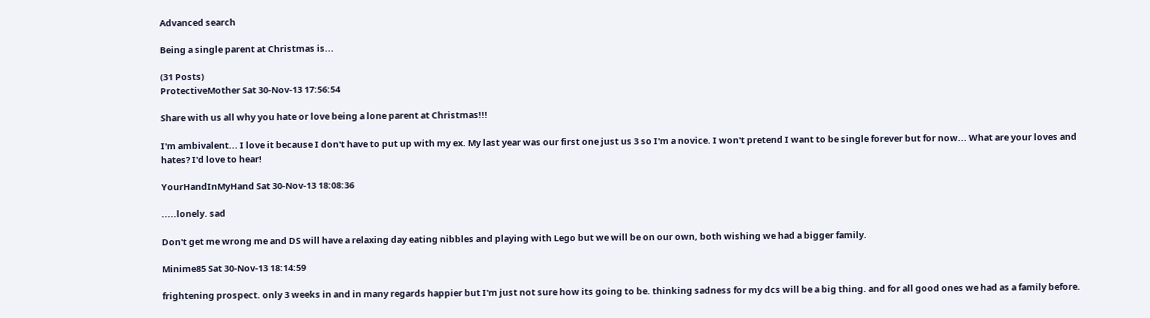Advanced search

Being a single parent at Christmas is...

(31 Posts)
ProtectiveMother Sat 30-Nov-13 17:56:54

Share with us all why you hate or love being a lone parent at Christmas!!!

I'm ambivalent... I love it because I don't have to put up with my ex. My last year was our first one just us 3 so I'm a novice. I won't pretend I want to be single forever but for now... What are your loves and hates? I'd love to hear!

YourHandInMyHand Sat 30-Nov-13 18:08:36

.....lonely. sad

Don't get me wrong me and DS will have a relaxing day eating nibbles and playing with Lego but we will be on our own, both wishing we had a bigger family.

Minime85 Sat 30-Nov-13 18:14:59

frightening prospect. only 3 weeks in and in many regards happier but I'm just not sure how its going to be. thinking sadness for my dcs will be a big thing. and for all good ones we had as a family before.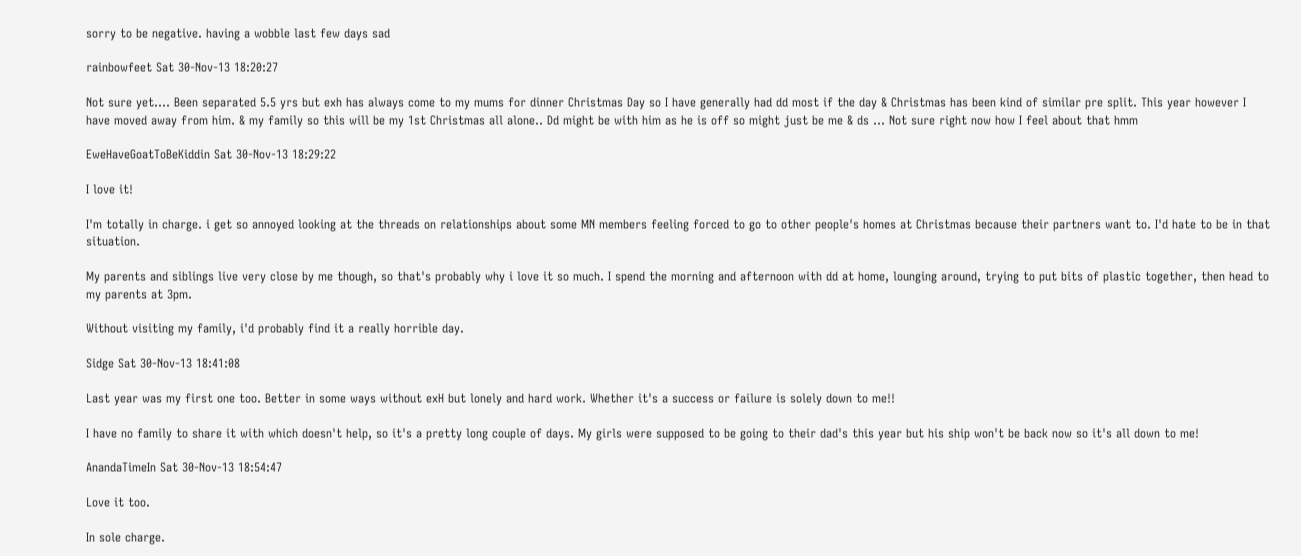sorry to be negative. having a wobble last few days sad

rainbowfeet Sat 30-Nov-13 18:20:27

Not sure yet.... Been separated 5.5 yrs but exh has always come to my mums for dinner Christmas Day so I have generally had dd most if the day & Christmas has been kind of similar pre split. This year however I have moved away from him. & my family so this will be my 1st Christmas all alone.. Dd might be with him as he is off so might just be me & ds ... Not sure right now how I feel about that hmm

EweHaveGoatToBeKiddin Sat 30-Nov-13 18:29:22

I love it!

I'm totally in charge. i get so annoyed looking at the threads on relationships about some MN members feeling forced to go to other people's homes at Christmas because their partners want to. I'd hate to be in that situation.

My parents and siblings live very close by me though, so that's probably why i love it so much. I spend the morning and afternoon with dd at home, lounging around, trying to put bits of plastic together, then head to my parents at 3pm.

Without visiting my family, i'd probably find it a really horrible day.

Sidge Sat 30-Nov-13 18:41:08

Last year was my first one too. Better in some ways without exH but lonely and hard work. Whether it's a success or failure is solely down to me!!

I have no family to share it with which doesn't help, so it's a pretty long couple of days. My girls were supposed to be going to their dad's this year but his ship won't be back now so it's all down to me!

AnandaTimeIn Sat 30-Nov-13 18:54:47

Love it too.

In sole charge.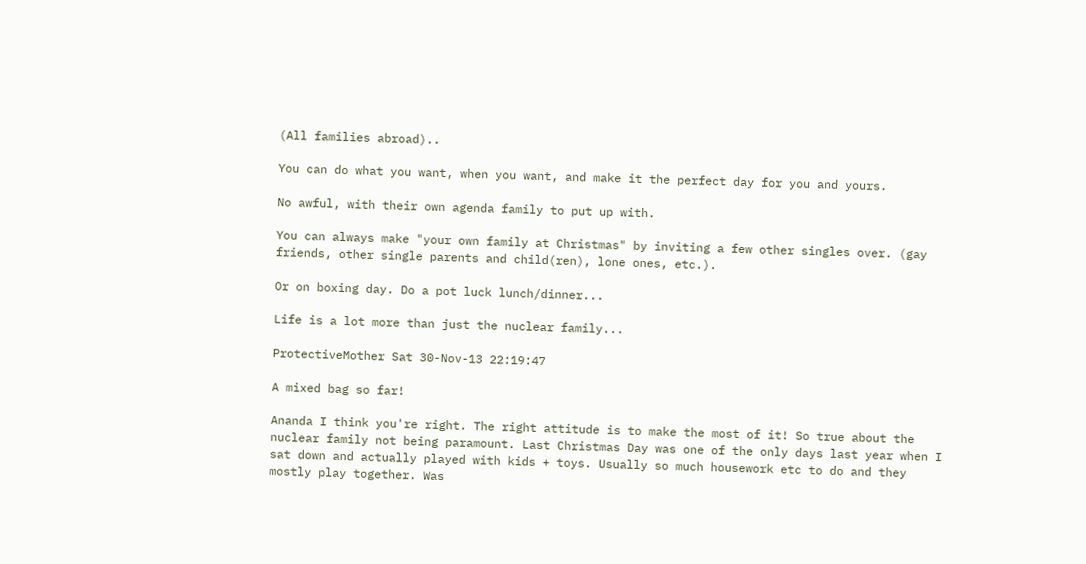(All families abroad)..

You can do what you want, when you want, and make it the perfect day for you and yours.

No awful, with their own agenda family to put up with.

You can always make "your own family at Christmas" by inviting a few other singles over. (gay friends, other single parents and child(ren), lone ones, etc.).

Or on boxing day. Do a pot luck lunch/dinner...

Life is a lot more than just the nuclear family...

ProtectiveMother Sat 30-Nov-13 22:19:47

A mixed bag so far!

Ananda I think you're right. The right attitude is to make the most of it! So true about the nuclear family not being paramount. Last Christmas Day was one of the only days last year when I sat down and actually played with kids + toys. Usually so much housework etc to do and they mostly play together. Was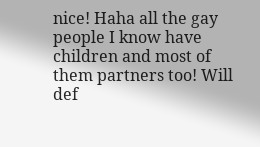nice! Haha all the gay people I know have children and most of them partners too! Will def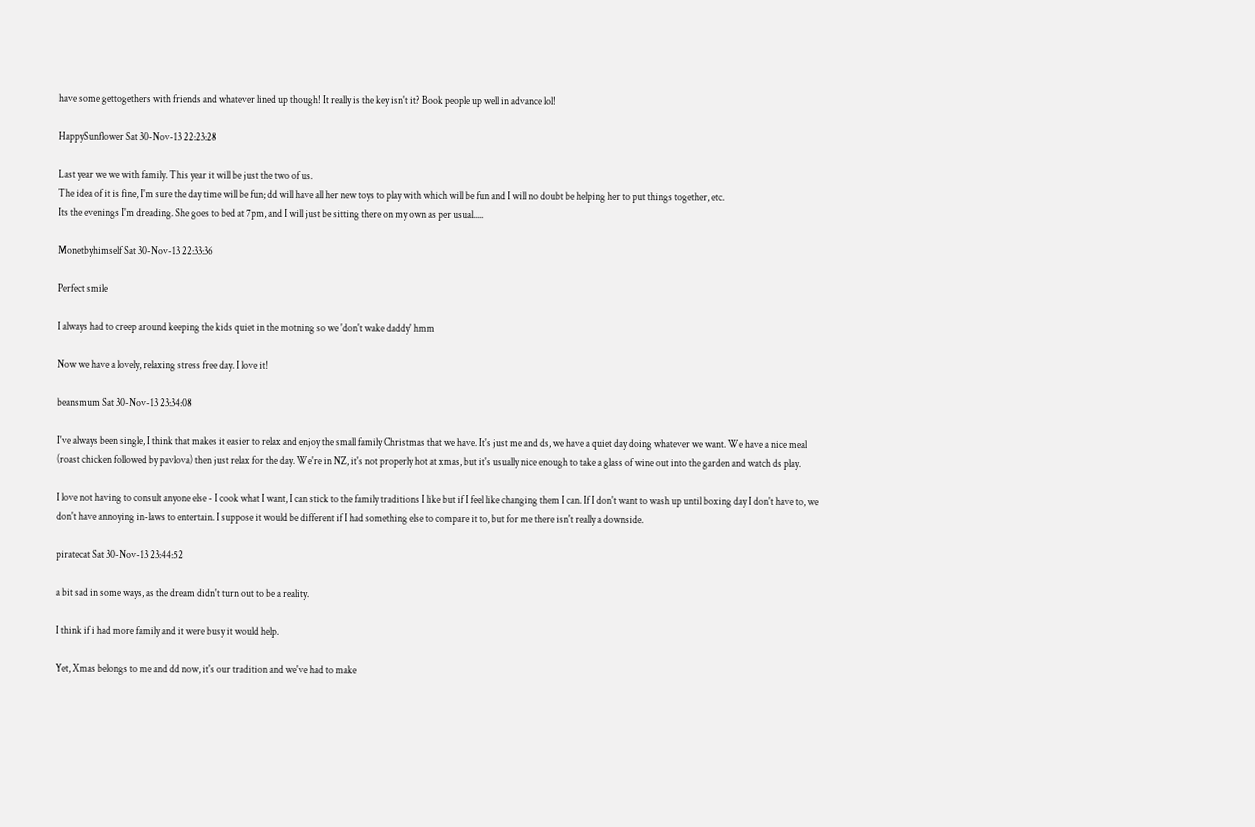have some gettogethers with friends and whatever lined up though! It really is the key isn't it? Book people up well in advance lol!

HappySunflower Sat 30-Nov-13 22:23:28

Last year we we with family. This year it will be just the two of us.
The idea of it is fine, I'm sure the day time will be fun; dd will have all her new toys to play with which will be fun and I will no doubt be helping her to put things together, etc.
Its the evenings I'm dreading. She goes to bed at 7pm, and I will just be sitting there on my own as per usual.....

Monetbyhimself Sat 30-Nov-13 22:33:36

Perfect smile

I always had to creep around keeping the kids quiet in the motning so we 'don't wake daddy' hmm

Now we have a lovely, relaxing stress free day. I love it!

beansmum Sat 30-Nov-13 23:34:08

I've always been single, I think that makes it easier to relax and enjoy the small family Christmas that we have. It's just me and ds, we have a quiet day doing whatever we want. We have a nice meal (roast chicken followed by pavlova) then just relax for the day. We're in NZ, it's not properly hot at xmas, but it's usually nice enough to take a glass of wine out into the garden and watch ds play.

I love not having to consult anyone else - I cook what I want, I can stick to the family traditions I like but if I feel like changing them I can. If I don't want to wash up until boxing day I don't have to, we don't have annoying in-laws to entertain. I suppose it would be different if I had something else to compare it to, but for me there isn't really a downside.

piratecat Sat 30-Nov-13 23:44:52

a bit sad in some ways, as the dream didn't turn out to be a reality.

I think if i had more family and it were busy it would help.

Yet, Xmas belongs to me and dd now, it's our tradition and we've had to make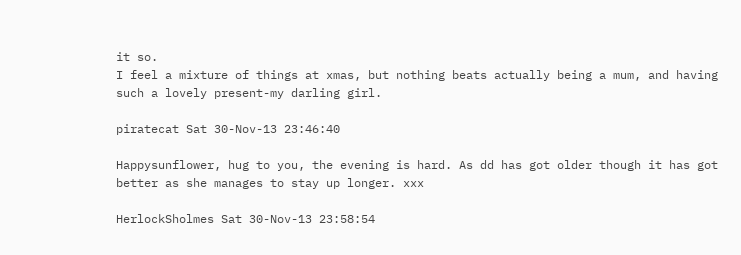it so.
I feel a mixture of things at xmas, but nothing beats actually being a mum, and having such a lovely present-my darling girl.

piratecat Sat 30-Nov-13 23:46:40

Happysunflower, hug to you, the evening is hard. As dd has got older though it has got better as she manages to stay up longer. xxx

HerlockSholmes Sat 30-Nov-13 23:58:54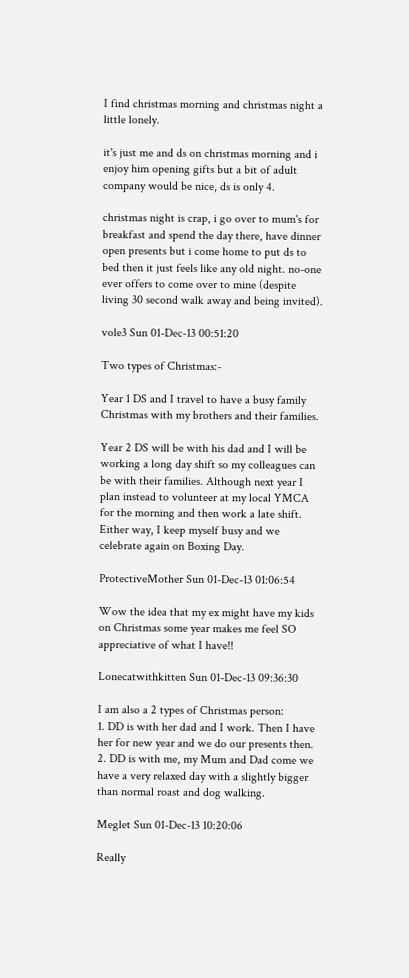I find christmas morning and christmas night a little lonely.

it's just me and ds on christmas morning and i enjoy him opening gifts but a bit of adult company would be nice, ds is only 4.

christmas night is crap, i go over to mum's for breakfast and spend the day there, have dinner open presents but i come home to put ds to bed then it just feels like any old night. no-one ever offers to come over to mine (despite living 30 second walk away and being invited).

vole3 Sun 01-Dec-13 00:51:20

Two types of Christmas:-

Year 1 DS and I travel to have a busy family Christmas with my brothers and their families.

Year 2 DS will be with his dad and I will be working a long day shift so my colleagues can be with their families. Although next year I plan instead to volunteer at my local YMCA for the morning and then work a late shift. Either way, I keep myself busy and we celebrate again on Boxing Day.

ProtectiveMother Sun 01-Dec-13 01:06:54

Wow the idea that my ex might have my kids on Christmas some year makes me feel SO appreciative of what I have!!

Lonecatwithkitten Sun 01-Dec-13 09:36:30

I am also a 2 types of Christmas person:
1. DD is with her dad and I work. Then I have her for new year and we do our presents then.
2. DD is with me, my Mum and Dad come we have a very relaxed day with a slightly bigger than normal roast and dog walking.

Meglet Sun 01-Dec-13 10:20:06

Really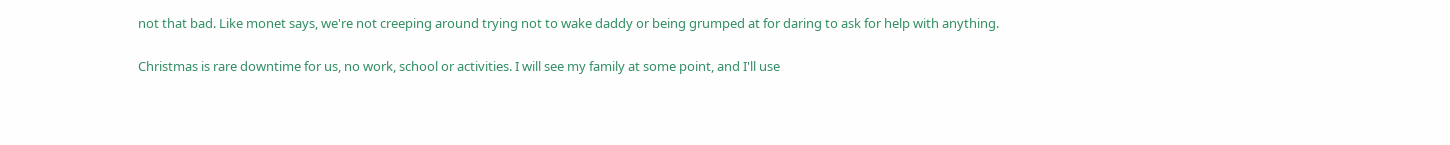not that bad. Like monet says, we're not creeping around trying not to wake daddy or being grumped at for daring to ask for help with anything.

Christmas is rare downtime for us, no work, school or activities. I will see my family at some point, and I'll use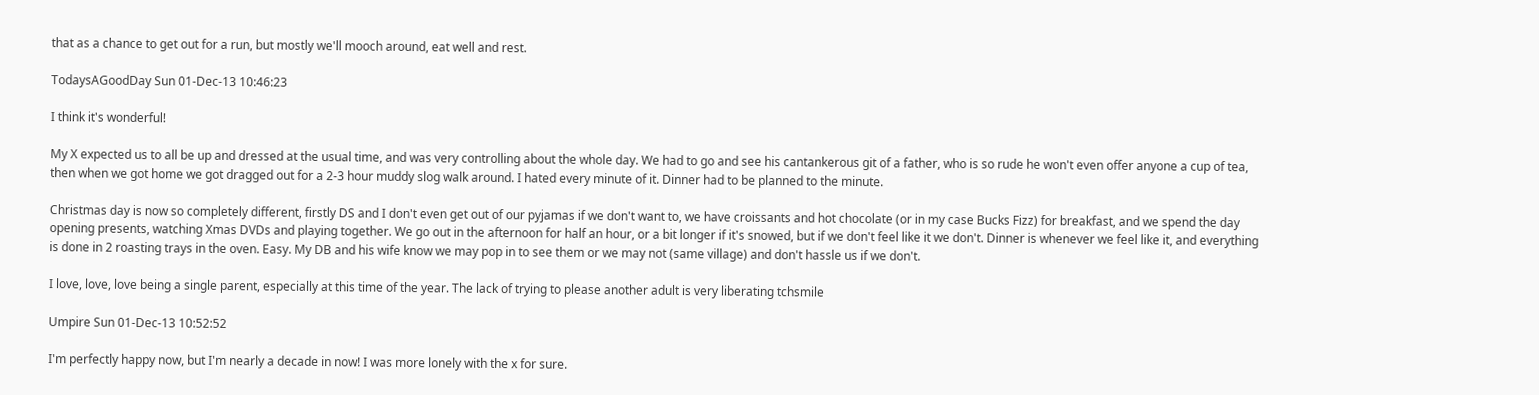that as a chance to get out for a run, but mostly we'll mooch around, eat well and rest.

TodaysAGoodDay Sun 01-Dec-13 10:46:23

I think it's wonderful!

My X expected us to all be up and dressed at the usual time, and was very controlling about the whole day. We had to go and see his cantankerous git of a father, who is so rude he won't even offer anyone a cup of tea, then when we got home we got dragged out for a 2-3 hour muddy slog walk around. I hated every minute of it. Dinner had to be planned to the minute.

Christmas day is now so completely different, firstly DS and I don't even get out of our pyjamas if we don't want to, we have croissants and hot chocolate (or in my case Bucks Fizz) for breakfast, and we spend the day opening presents, watching Xmas DVDs and playing together. We go out in the afternoon for half an hour, or a bit longer if it's snowed, but if we don't feel like it we don't. Dinner is whenever we feel like it, and everything is done in 2 roasting trays in the oven. Easy. My DB and his wife know we may pop in to see them or we may not (same village) and don't hassle us if we don't.

I love, love, love being a single parent, especially at this time of the year. The lack of trying to please another adult is very liberating tchsmile

Umpire Sun 01-Dec-13 10:52:52

I'm perfectly happy now, but I'm nearly a decade in now! I was more lonely with the x for sure.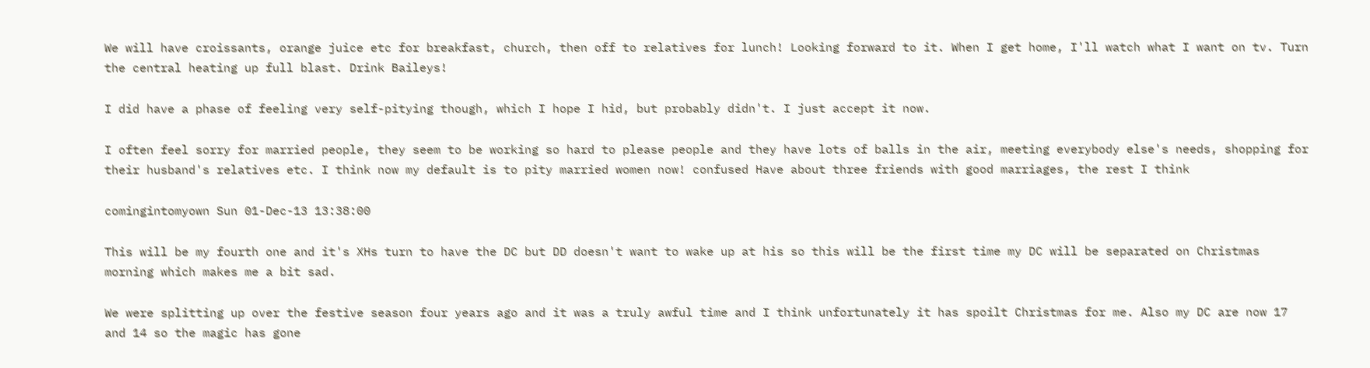We will have croissants, orange juice etc for breakfast, church, then off to relatives for lunch! Looking forward to it. When I get home, I'll watch what I want on tv. Turn the central heating up full blast. Drink Baileys!

I did have a phase of feeling very self-pitying though, which I hope I hid, but probably didn't. I just accept it now.

I often feel sorry for married people, they seem to be working so hard to please people and they have lots of balls in the air, meeting everybody else's needs, shopping for their husband's relatives etc. I think now my default is to pity married women now! confused Have about three friends with good marriages, the rest I think

comingintomyown Sun 01-Dec-13 13:38:00

This will be my fourth one and it's XHs turn to have the DC but DD doesn't want to wake up at his so this will be the first time my DC will be separated on Christmas morning which makes me a bit sad.

We were splitting up over the festive season four years ago and it was a truly awful time and I think unfortunately it has spoilt Christmas for me. Also my DC are now 17 and 14 so the magic has gone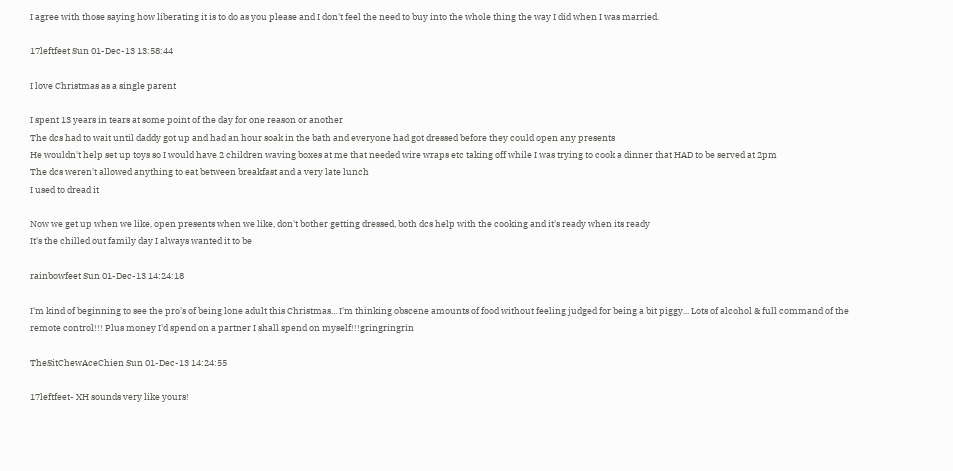I agree with those saying how liberating it is to do as you please and I don't feel the need to buy into the whole thing the way I did when I was married.

17leftfeet Sun 01-Dec-13 13:58:44

I love Christmas as a single parent

I spent 13 years in tears at some point of the day for one reason or another
The dcs had to wait until daddy got up and had an hour soak in the bath and everyone had got dressed before they could open any presents
He wouldn't help set up toys so I would have 2 children waving boxes at me that needed wire wraps etc taking off while I was trying to cook a dinner that HAD to be served at 2pm
The dcs weren't allowed anything to eat between breakfast and a very late lunch
I used to dread it

Now we get up when we like, open presents when we like, don't bother getting dressed, both dcs help with the cooking and it's ready when its ready
It's the chilled out family day I always wanted it to be

rainbowfeet Sun 01-Dec-13 14:24:18

I'm kind of beginning to see the pro's of being lone adult this Christmas... I'm thinking obscene amounts of food without feeling judged for being a bit piggy... Lots of alcohol & full command of the remote control!!! Plus money I'd spend on a partner I shall spend on myself!!!gringringrin

TheSitChewAceChien Sun 01-Dec-13 14:24:55

17leftfeet- XH sounds very like yours!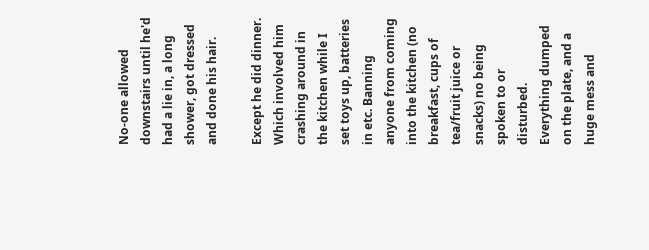No-one allowed downstairs until he'd had a lie in, a long shower, got dressed and done his hair.

Except he did dinner. Which involved him crashing around in the kitchen while I set toys up, batteries in etc. Banning anyone from coming into the kitchen (no breakfast, cups of tea/fruit juice or snacks) no being spoken to or disturbed. Everything dumped on the plate, and a huge mess and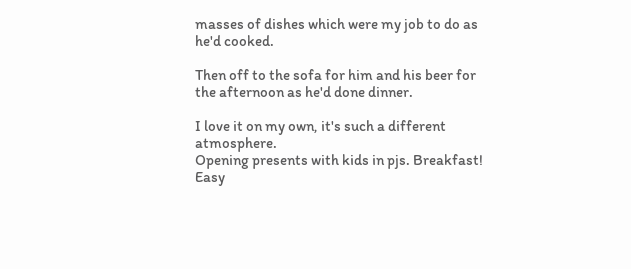masses of dishes which were my job to do as he'd cooked.

Then off to the sofa for him and his beer for the afternoon as he'd done dinner.

I love it on my own, it's such a different atmosphere.
Opening presents with kids in pjs. Breakfast! Easy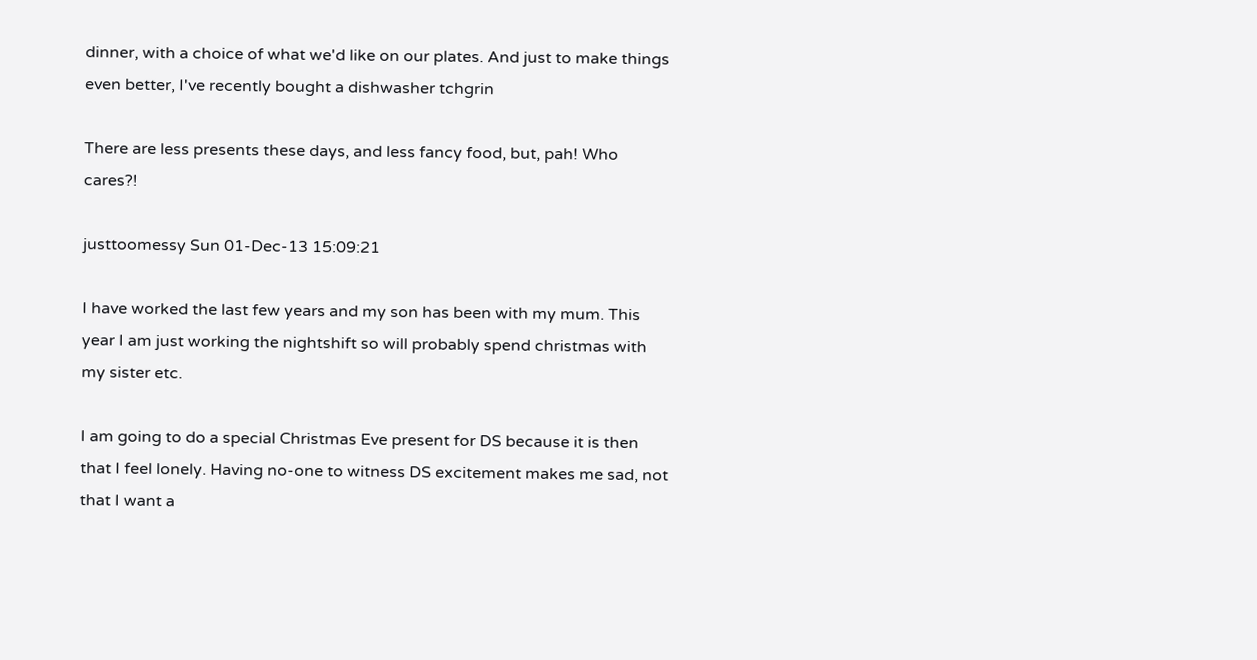dinner, with a choice of what we'd like on our plates. And just to make things even better, I've recently bought a dishwasher tchgrin

There are less presents these days, and less fancy food, but, pah! Who cares?!

justtoomessy Sun 01-Dec-13 15:09:21

I have worked the last few years and my son has been with my mum. This year I am just working the nightshift so will probably spend christmas with my sister etc.

I am going to do a special Christmas Eve present for DS because it is then that I feel lonely. Having no-one to witness DS excitement makes me sad, not that I want a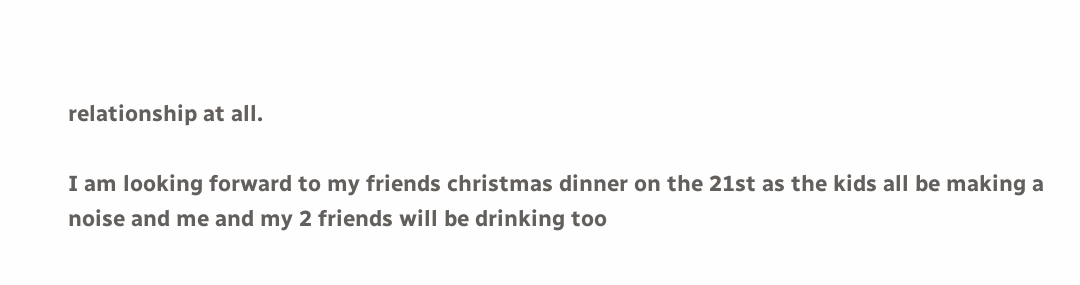relationship at all.

I am looking forward to my friends christmas dinner on the 21st as the kids all be making a noise and me and my 2 friends will be drinking too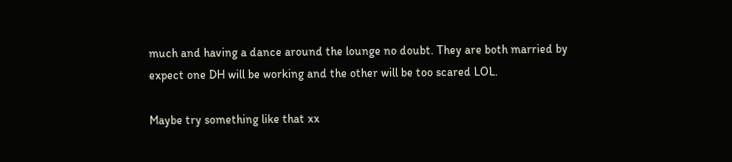much and having a dance around the lounge no doubt. They are both married by expect one DH will be working and the other will be too scared LOL.

Maybe try something like that xx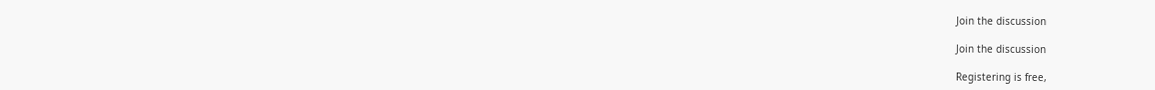Join the discussion

Join the discussion

Registering is free,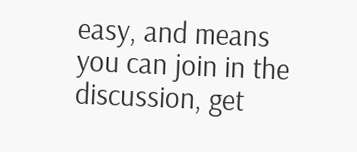easy, and means you can join in the discussion, get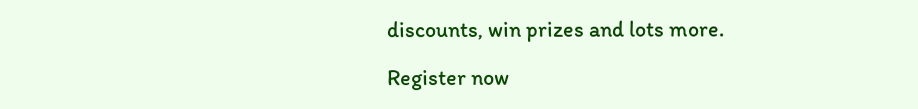discounts, win prizes and lots more.

Register now